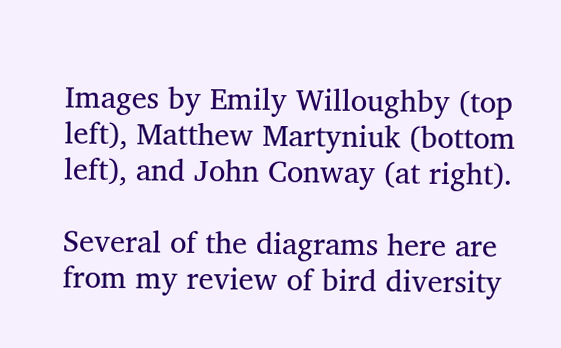Images by Emily Willoughby (top left), Matthew Martyniuk (bottom left), and John Conway (at right).

Several of the diagrams here are from my review of bird diversity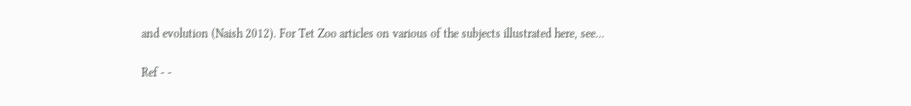and evolution (Naish 2012). For Tet Zoo articles on various of the subjects illustrated here, see...

Ref - -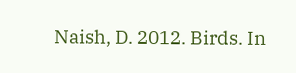Naish, D. 2012. Birds. In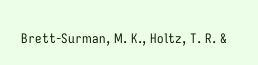Brett-Surman, M. K., Holtz, T. R. &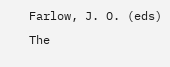Farlow, J. O. (eds) The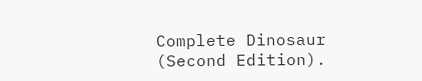Complete Dinosaur (Second Edition).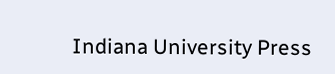Indiana University Press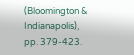(Bloomington & Indianapolis), pp. 379-423.